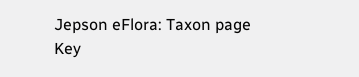Jepson eFlora: Taxon page
Key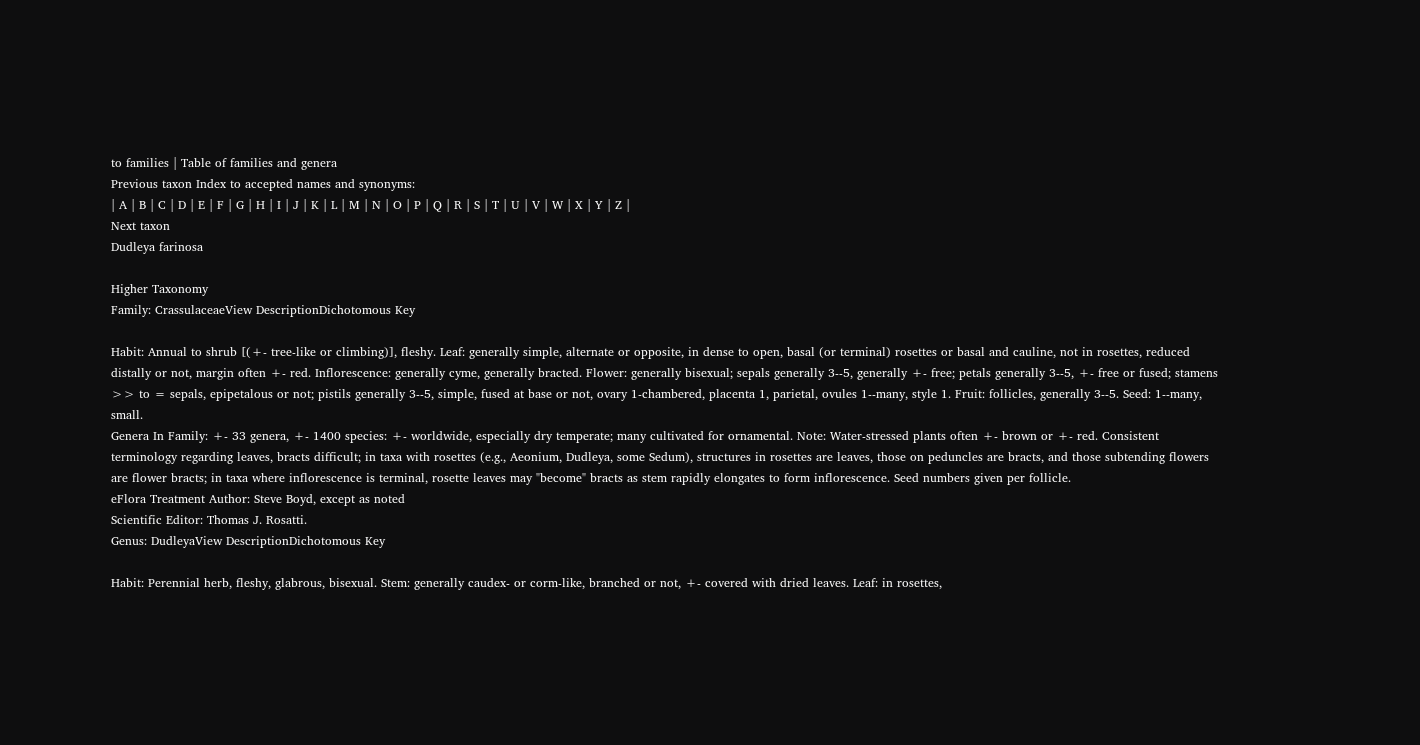to families | Table of families and genera
Previous taxon Index to accepted names and synonyms:
| A | B | C | D | E | F | G | H | I | J | K | L | M | N | O | P | Q | R | S | T | U | V | W | X | Y | Z |
Next taxon
Dudleya farinosa

Higher Taxonomy
Family: CrassulaceaeView DescriptionDichotomous Key

Habit: Annual to shrub [(+- tree-like or climbing)], fleshy. Leaf: generally simple, alternate or opposite, in dense to open, basal (or terminal) rosettes or basal and cauline, not in rosettes, reduced distally or not, margin often +- red. Inflorescence: generally cyme, generally bracted. Flower: generally bisexual; sepals generally 3--5, generally +- free; petals generally 3--5, +- free or fused; stamens >> to = sepals, epipetalous or not; pistils generally 3--5, simple, fused at base or not, ovary 1-chambered, placenta 1, parietal, ovules 1--many, style 1. Fruit: follicles, generally 3--5. Seed: 1--many, small.
Genera In Family: +- 33 genera, +- 1400 species: +- worldwide, especially dry temperate; many cultivated for ornamental. Note: Water-stressed plants often +- brown or +- red. Consistent terminology regarding leaves, bracts difficult; in taxa with rosettes (e.g., Aeonium, Dudleya, some Sedum), structures in rosettes are leaves, those on peduncles are bracts, and those subtending flowers are flower bracts; in taxa where inflorescence is terminal, rosette leaves may "become" bracts as stem rapidly elongates to form inflorescence. Seed numbers given per follicle.
eFlora Treatment Author: Steve Boyd, except as noted
Scientific Editor: Thomas J. Rosatti.
Genus: DudleyaView DescriptionDichotomous Key

Habit: Perennial herb, fleshy, glabrous, bisexual. Stem: generally caudex- or corm-like, branched or not, +- covered with dried leaves. Leaf: in rosettes,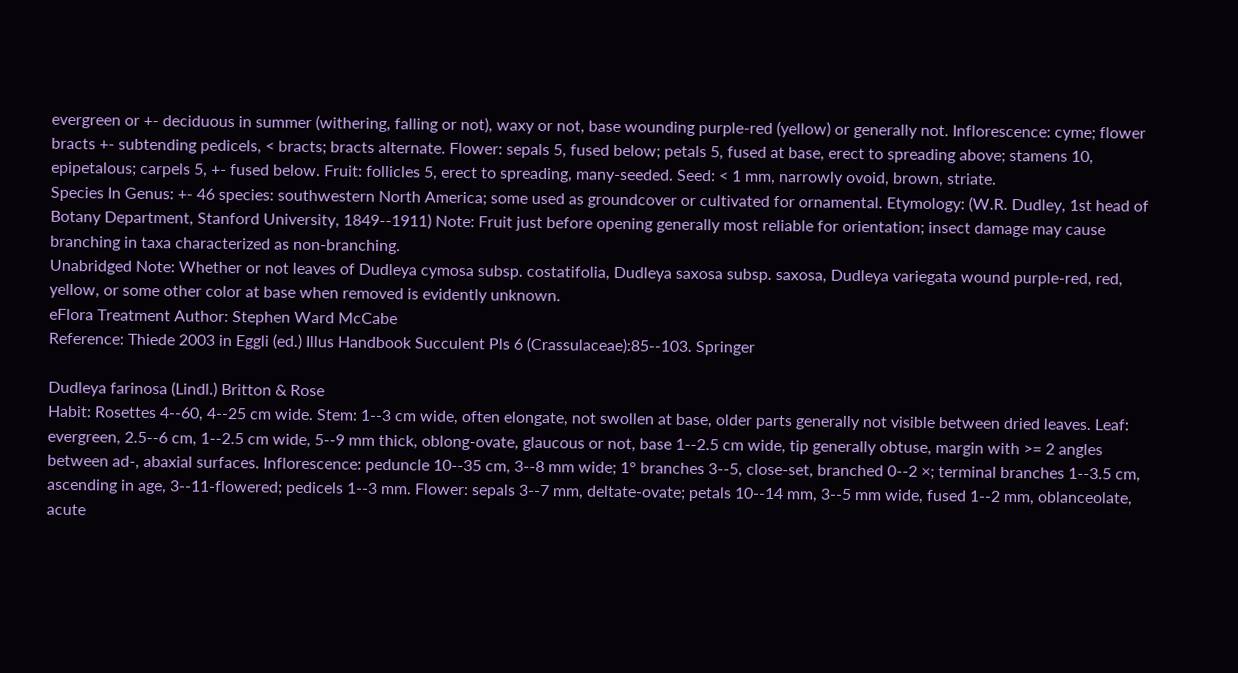evergreen or +- deciduous in summer (withering, falling or not), waxy or not, base wounding purple-red (yellow) or generally not. Inflorescence: cyme; flower bracts +- subtending pedicels, < bracts; bracts alternate. Flower: sepals 5, fused below; petals 5, fused at base, erect to spreading above; stamens 10, epipetalous; carpels 5, +- fused below. Fruit: follicles 5, erect to spreading, many-seeded. Seed: < 1 mm, narrowly ovoid, brown, striate.
Species In Genus: +- 46 species: southwestern North America; some used as groundcover or cultivated for ornamental. Etymology: (W.R. Dudley, 1st head of Botany Department, Stanford University, 1849--1911) Note: Fruit just before opening generally most reliable for orientation; insect damage may cause branching in taxa characterized as non-branching.
Unabridged Note: Whether or not leaves of Dudleya cymosa subsp. costatifolia, Dudleya saxosa subsp. saxosa, Dudleya variegata wound purple-red, red, yellow, or some other color at base when removed is evidently unknown.
eFlora Treatment Author: Stephen Ward McCabe
Reference: Thiede 2003 in Eggli (ed.) Illus Handbook Succulent Pls 6 (Crassulaceae):85--103. Springer

Dudleya farinosa (Lindl.) Britton & Rose
Habit: Rosettes 4--60, 4--25 cm wide. Stem: 1--3 cm wide, often elongate, not swollen at base, older parts generally not visible between dried leaves. Leaf: evergreen, 2.5--6 cm, 1--2.5 cm wide, 5--9 mm thick, oblong-ovate, glaucous or not, base 1--2.5 cm wide, tip generally obtuse, margin with >= 2 angles between ad-, abaxial surfaces. Inflorescence: peduncle 10--35 cm, 3--8 mm wide; 1° branches 3--5, close-set, branched 0--2 ×; terminal branches 1--3.5 cm, ascending in age, 3--11-flowered; pedicels 1--3 mm. Flower: sepals 3--7 mm, deltate-ovate; petals 10--14 mm, 3--5 mm wide, fused 1--2 mm, oblanceolate, acute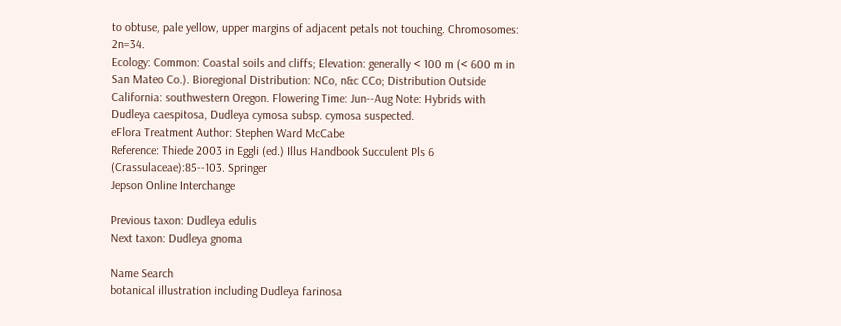to obtuse, pale yellow, upper margins of adjacent petals not touching. Chromosomes: 2n=34.
Ecology: Common: Coastal soils and cliffs; Elevation: generally < 100 m (< 600 m in San Mateo Co.). Bioregional Distribution: NCo, n&c CCo; Distribution Outside California: southwestern Oregon. Flowering Time: Jun--Aug Note: Hybrids with Dudleya caespitosa, Dudleya cymosa subsp. cymosa suspected.
eFlora Treatment Author: Stephen Ward McCabe
Reference: Thiede 2003 in Eggli (ed.) Illus Handbook Succulent Pls 6 (Crassulaceae):85--103. Springer
Jepson Online Interchange

Previous taxon: Dudleya edulis
Next taxon: Dudleya gnoma

Name Search
botanical illustration including Dudleya farinosa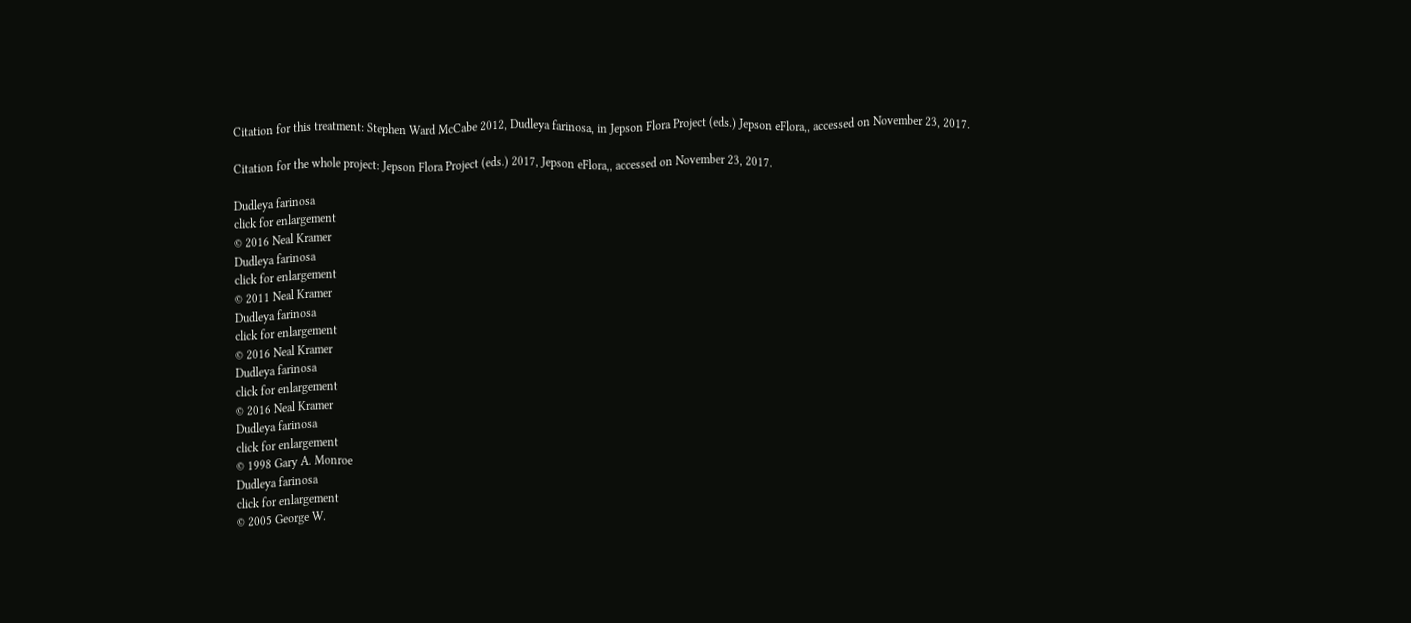Citation for this treatment: Stephen Ward McCabe 2012, Dudleya farinosa, in Jepson Flora Project (eds.) Jepson eFlora,, accessed on November 23, 2017.

Citation for the whole project: Jepson Flora Project (eds.) 2017, Jepson eFlora,, accessed on November 23, 2017.

Dudleya farinosa
click for enlargement
© 2016 Neal Kramer
Dudleya farinosa
click for enlargement
© 2011 Neal Kramer
Dudleya farinosa
click for enlargement
© 2016 Neal Kramer
Dudleya farinosa
click for enlargement
© 2016 Neal Kramer
Dudleya farinosa
click for enlargement
© 1998 Gary A. Monroe
Dudleya farinosa
click for enlargement
© 2005 George W.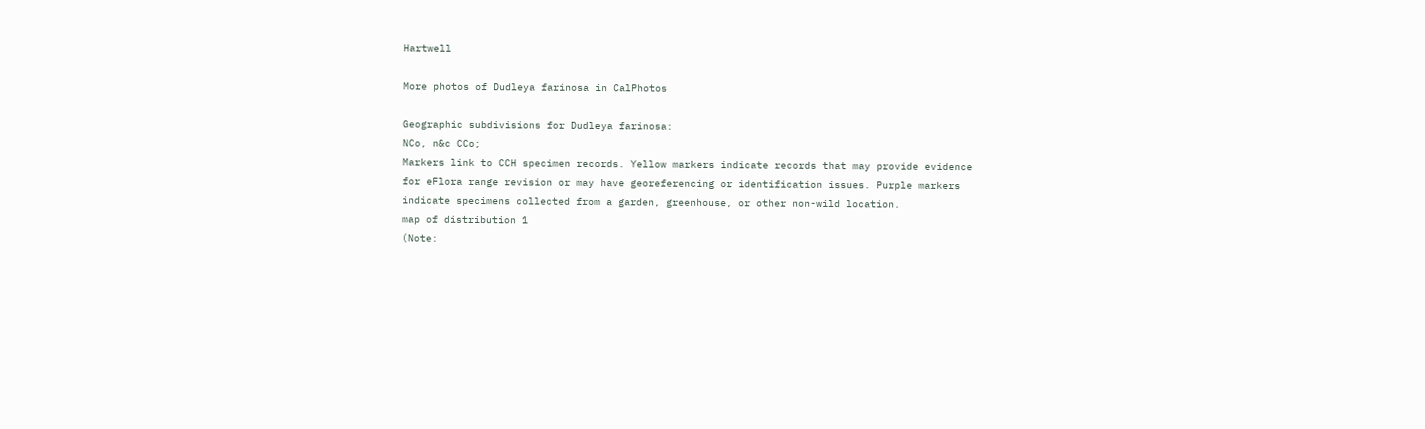Hartwell

More photos of Dudleya farinosa in CalPhotos

Geographic subdivisions for Dudleya farinosa:
NCo, n&c CCo;
Markers link to CCH specimen records. Yellow markers indicate records that may provide evidence for eFlora range revision or may have georeferencing or identification issues. Purple markers indicate specimens collected from a garden, greenhouse, or other non-wild location.
map of distribution 1
(Note: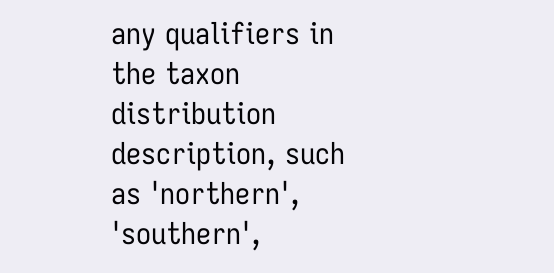any qualifiers in the taxon distribution description, such as 'northern', 'southern',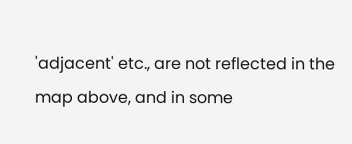'adjacent' etc., are not reflected in the map above, and in some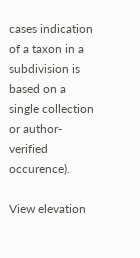cases indication of a taxon in a subdivision is based on a single collection or author-verified occurence).

View elevation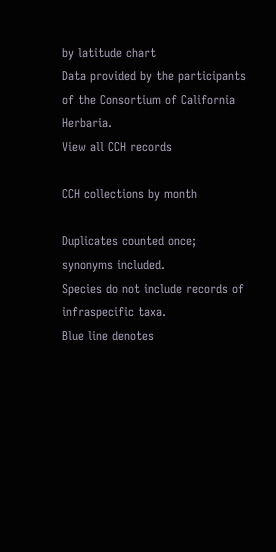by latitude chart
Data provided by the participants of the Consortium of California Herbaria.
View all CCH records

CCH collections by month

Duplicates counted once; synonyms included.
Species do not include records of infraspecific taxa.
Blue line denotes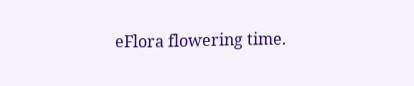eFlora flowering time.